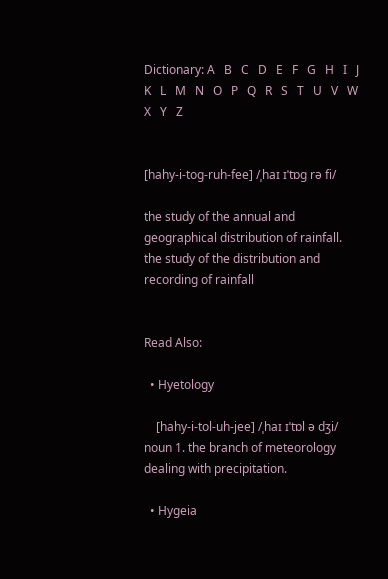Dictionary: A   B   C   D   E   F   G   H   I   J   K   L   M   N   O   P   Q   R   S   T   U   V   W   X   Y   Z


[hahy-i-tog-ruh-fee] /ˌhaɪ ɪˈtɒg rə fi/

the study of the annual and geographical distribution of rainfall.
the study of the distribution and recording of rainfall


Read Also:

  • Hyetology

    [hahy-i-tol-uh-jee] /ˌhaɪ ɪˈtɒl ə dʒi/ noun 1. the branch of meteorology dealing with precipitation.

  • Hygeia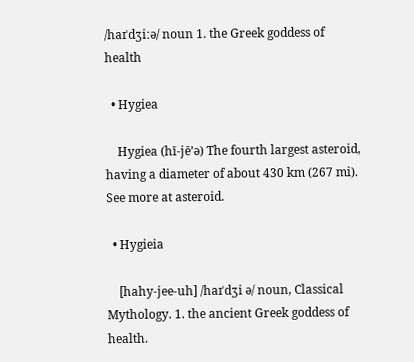/haɪˈdʒiːə/ noun 1. the Greek goddess of health

  • Hygiea

    Hygiea (hī-jē’ə) The fourth largest asteroid, having a diameter of about 430 km (267 mi). See more at asteroid.

  • Hygieia

    [hahy-jee-uh] /haɪˈdʒi ə/ noun, Classical Mythology. 1. the ancient Greek goddess of health.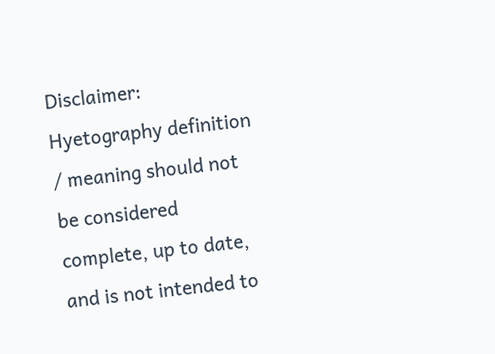Disclaimer: Hyetography definition / meaning should not be considered complete, up to date, and is not intended to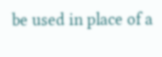be used in place of a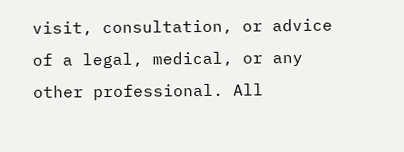visit, consultation, or advice of a legal, medical, or any other professional. All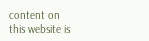content on this website is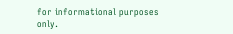for informational purposes only.